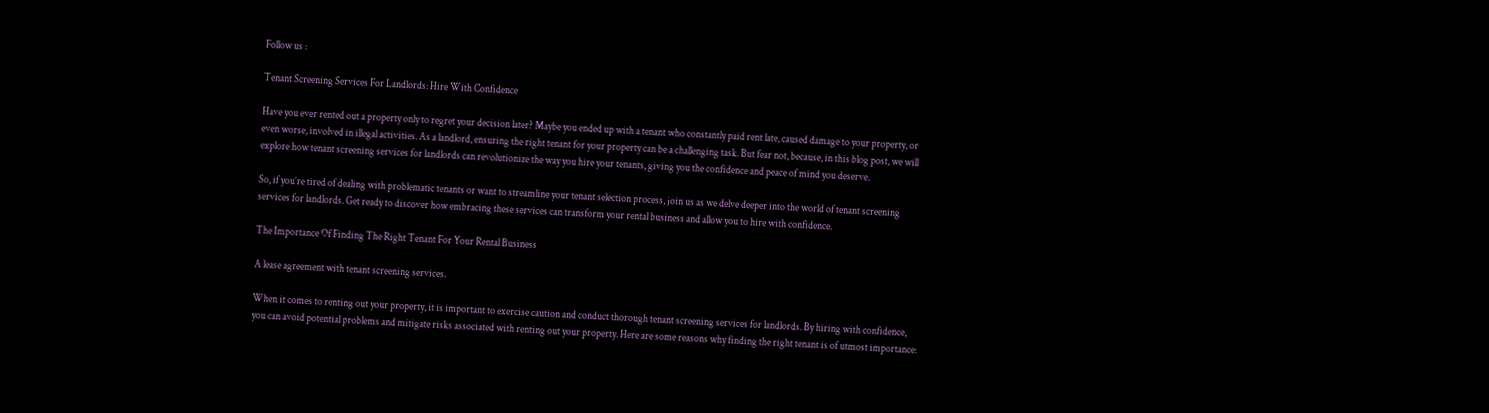Follow us :

Tenant Screening Services For Landlords: Hire With Confidence

Have you ever rented out a property only to regret your decision later? Maybe you ended up with a tenant who constantly paid rent late, caused damage to your property, or even worse, involved in illegal activities. As a landlord, ensuring the right tenant for your property can be a challenging task. But fear not, because, in this blog post, we will explore how tenant screening services for landlords can revolutionize the way you hire your tenants, giving you the confidence and peace of mind you deserve.

So, if you’re tired of dealing with problematic tenants or want to streamline your tenant selection process, join us as we delve deeper into the world of tenant screening services for landlords. Get ready to discover how embracing these services can transform your rental business and allow you to hire with confidence.

The Importance Of Finding The Right Tenant For Your Rental Business

A lease agreement with tenant screening services.

When it comes to renting out your property, it is important to exercise caution and conduct thorough tenant screening services for landlords. By hiring with confidence, you can avoid potential problems and mitigate risks associated with renting out your property. Here are some reasons why finding the right tenant is of utmost importance: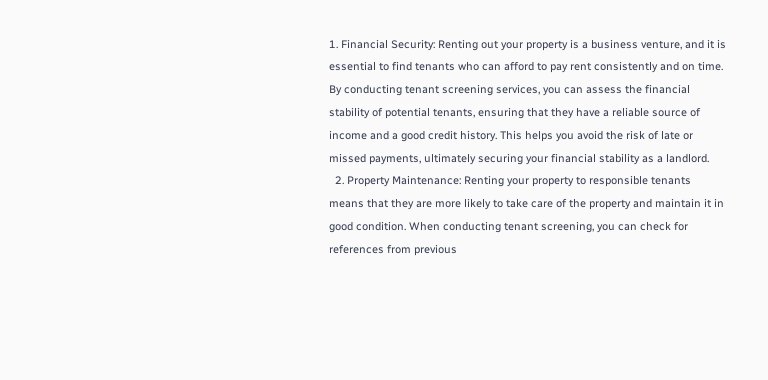1. Financial Security: Renting out your property is a business venture, and it is essential to find tenants who can afford to pay rent consistently and on time. By conducting tenant screening services, you can assess the financial stability of potential tenants, ensuring that they have a reliable source of income and a good credit history. This helps you avoid the risk of late or missed payments, ultimately securing your financial stability as a landlord.
  2. Property Maintenance: Renting your property to responsible tenants means that they are more likely to take care of the property and maintain it in good condition. When conducting tenant screening, you can check for references from previous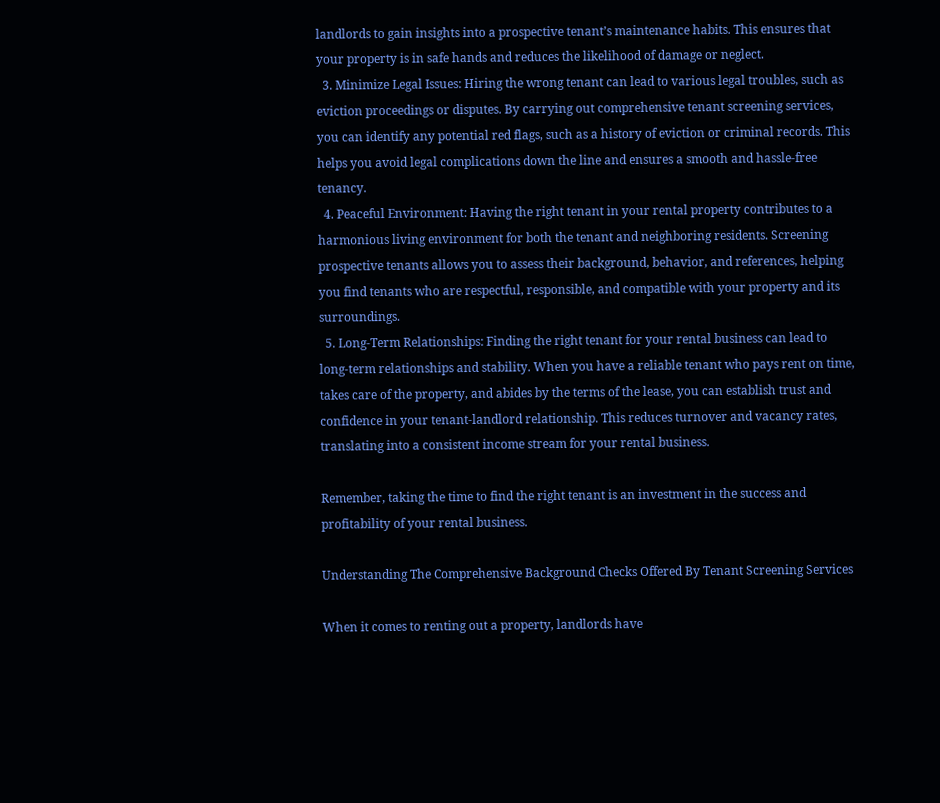landlords to gain insights into a prospective tenant’s maintenance habits. This ensures that your property is in safe hands and reduces the likelihood of damage or neglect.
  3. Minimize Legal Issues: Hiring the wrong tenant can lead to various legal troubles, such as eviction proceedings or disputes. By carrying out comprehensive tenant screening services, you can identify any potential red flags, such as a history of eviction or criminal records. This helps you avoid legal complications down the line and ensures a smooth and hassle-free tenancy.
  4. Peaceful Environment: Having the right tenant in your rental property contributes to a harmonious living environment for both the tenant and neighboring residents. Screening prospective tenants allows you to assess their background, behavior, and references, helping you find tenants who are respectful, responsible, and compatible with your property and its surroundings.
  5. Long-Term Relationships: Finding the right tenant for your rental business can lead to long-term relationships and stability. When you have a reliable tenant who pays rent on time, takes care of the property, and abides by the terms of the lease, you can establish trust and confidence in your tenant-landlord relationship. This reduces turnover and vacancy rates, translating into a consistent income stream for your rental business.

Remember, taking the time to find the right tenant is an investment in the success and profitability of your rental business.

Understanding The Comprehensive Background Checks Offered By Tenant Screening Services

When it comes to renting out a property, landlords have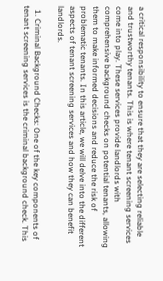a critical responsibility to ensure that they are selecting reliable and trustworthy tenants. This is where tenant screening services come into play. These services provide landlords with comprehensive background checks on potential tenants, allowing them to make informed decisions and reduce the risk of problematic tenants. In this article, we will delve into the different aspects of tenant screening services and how they can benefit landlords.

  1. Criminal Background Checks: One of the key components of tenant screening services is the criminal background check. This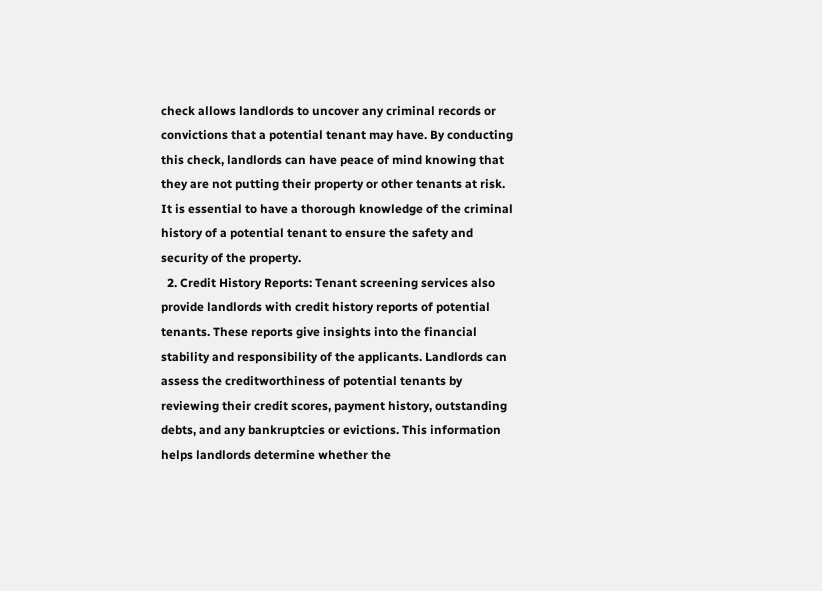check allows landlords to uncover any criminal records or convictions that a potential tenant may have. By conducting this check, landlords can have peace of mind knowing that they are not putting their property or other tenants at risk. It is essential to have a thorough knowledge of the criminal history of a potential tenant to ensure the safety and security of the property.
  2. Credit History Reports: Tenant screening services also provide landlords with credit history reports of potential tenants. These reports give insights into the financial stability and responsibility of the applicants. Landlords can assess the creditworthiness of potential tenants by reviewing their credit scores, payment history, outstanding debts, and any bankruptcies or evictions. This information helps landlords determine whether the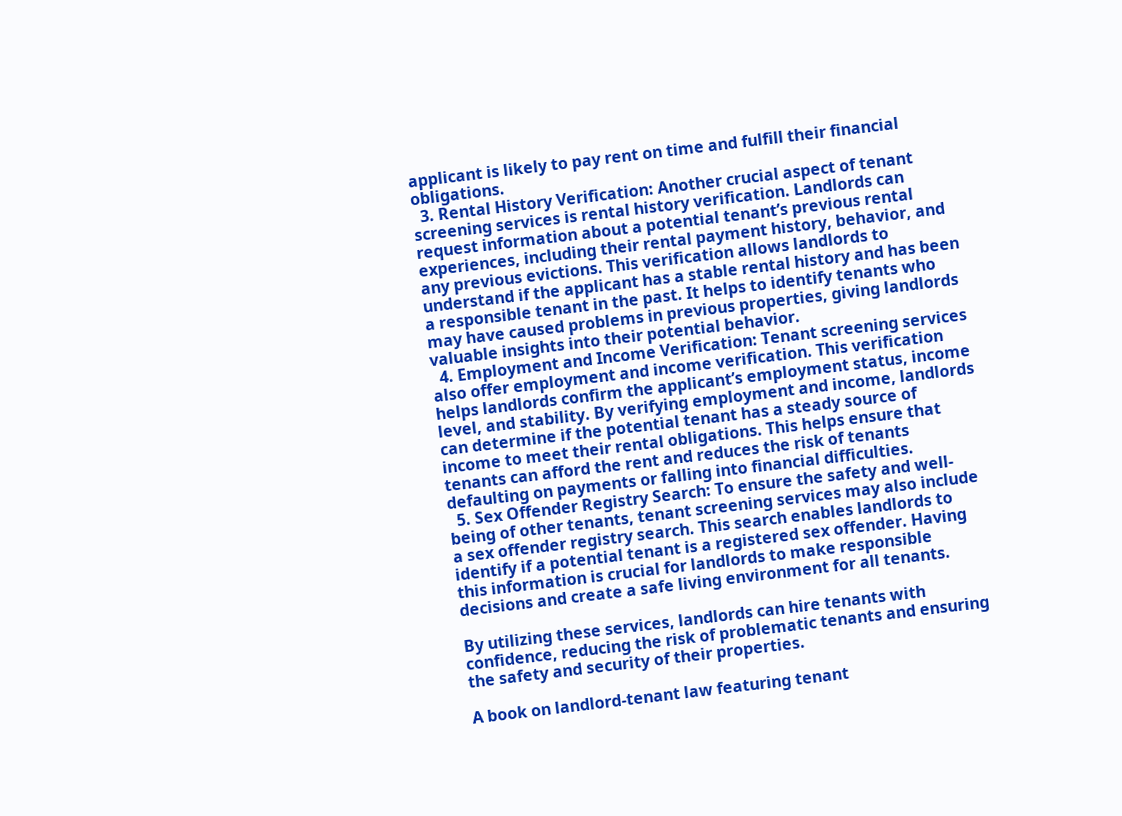applicant is likely to pay rent on time and fulfill their financial obligations.
  3. Rental History Verification: Another crucial aspect of tenant screening services is rental history verification. Landlords can request information about a potential tenant’s previous rental experiences, including their rental payment history, behavior, and any previous evictions. This verification allows landlords to understand if the applicant has a stable rental history and has been a responsible tenant in the past. It helps to identify tenants who may have caused problems in previous properties, giving landlords valuable insights into their potential behavior.
  4. Employment and Income Verification: Tenant screening services also offer employment and income verification. This verification helps landlords confirm the applicant’s employment status, income level, and stability. By verifying employment and income, landlords can determine if the potential tenant has a steady source of income to meet their rental obligations. This helps ensure that tenants can afford the rent and reduces the risk of tenants defaulting on payments or falling into financial difficulties.
  5. Sex Offender Registry Search: To ensure the safety and well-being of other tenants, tenant screening services may also include a sex offender registry search. This search enables landlords to identify if a potential tenant is a registered sex offender. Having this information is crucial for landlords to make responsible decisions and create a safe living environment for all tenants.

By utilizing these services, landlords can hire tenants with confidence, reducing the risk of problematic tenants and ensuring the safety and security of their properties.

A book on landlord-tenant law featuring tenant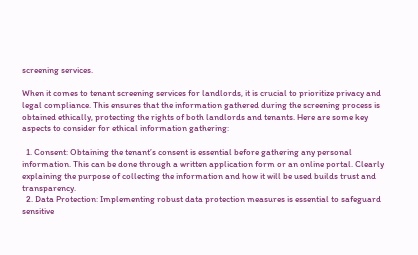screening services.

When it comes to tenant screening services for landlords, it is crucial to prioritize privacy and legal compliance. This ensures that the information gathered during the screening process is obtained ethically, protecting the rights of both landlords and tenants. Here are some key aspects to consider for ethical information gathering:

  1. Consent: Obtaining the tenant’s consent is essential before gathering any personal information. This can be done through a written application form or an online portal. Clearly explaining the purpose of collecting the information and how it will be used builds trust and transparency.
  2. Data Protection: Implementing robust data protection measures is essential to safeguard sensitive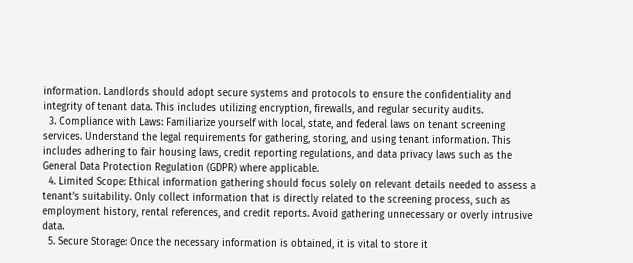information. Landlords should adopt secure systems and protocols to ensure the confidentiality and integrity of tenant data. This includes utilizing encryption, firewalls, and regular security audits.
  3. Compliance with Laws: Familiarize yourself with local, state, and federal laws on tenant screening services. Understand the legal requirements for gathering, storing, and using tenant information. This includes adhering to fair housing laws, credit reporting regulations, and data privacy laws such as the General Data Protection Regulation (GDPR) where applicable.
  4. Limited Scope: Ethical information gathering should focus solely on relevant details needed to assess a tenant’s suitability. Only collect information that is directly related to the screening process, such as employment history, rental references, and credit reports. Avoid gathering unnecessary or overly intrusive data.
  5. Secure Storage: Once the necessary information is obtained, it is vital to store it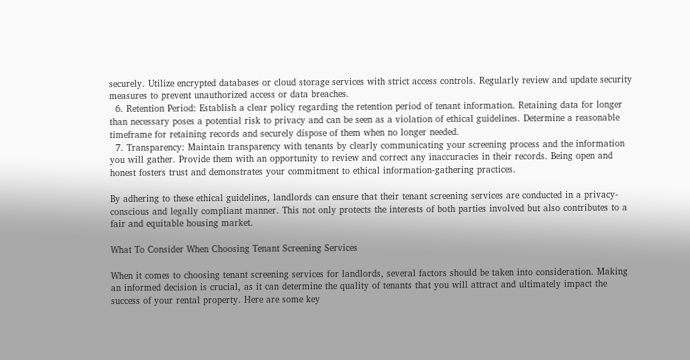securely. Utilize encrypted databases or cloud storage services with strict access controls. Regularly review and update security measures to prevent unauthorized access or data breaches.
  6. Retention Period: Establish a clear policy regarding the retention period of tenant information. Retaining data for longer than necessary poses a potential risk to privacy and can be seen as a violation of ethical guidelines. Determine a reasonable timeframe for retaining records and securely dispose of them when no longer needed.
  7. Transparency: Maintain transparency with tenants by clearly communicating your screening process and the information you will gather. Provide them with an opportunity to review and correct any inaccuracies in their records. Being open and honest fosters trust and demonstrates your commitment to ethical information-gathering practices.

By adhering to these ethical guidelines, landlords can ensure that their tenant screening services are conducted in a privacy-conscious and legally compliant manner. This not only protects the interests of both parties involved but also contributes to a fair and equitable housing market.

What To Consider When Choosing Tenant Screening Services

When it comes to choosing tenant screening services for landlords, several factors should be taken into consideration. Making an informed decision is crucial, as it can determine the quality of tenants that you will attract and ultimately impact the success of your rental property. Here are some key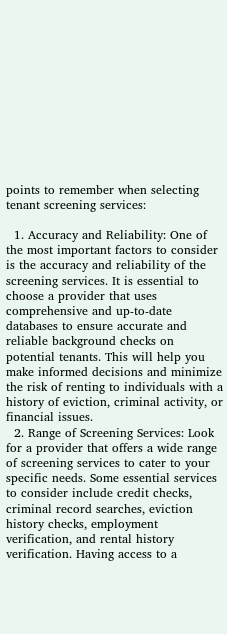points to remember when selecting tenant screening services:

  1. Accuracy and Reliability: One of the most important factors to consider is the accuracy and reliability of the screening services. It is essential to choose a provider that uses comprehensive and up-to-date databases to ensure accurate and reliable background checks on potential tenants. This will help you make informed decisions and minimize the risk of renting to individuals with a history of eviction, criminal activity, or financial issues.
  2. Range of Screening Services: Look for a provider that offers a wide range of screening services to cater to your specific needs. Some essential services to consider include credit checks, criminal record searches, eviction history checks, employment verification, and rental history verification. Having access to a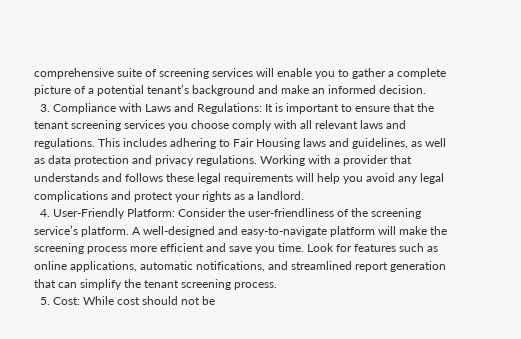comprehensive suite of screening services will enable you to gather a complete picture of a potential tenant’s background and make an informed decision.
  3. Compliance with Laws and Regulations: It is important to ensure that the tenant screening services you choose comply with all relevant laws and regulations. This includes adhering to Fair Housing laws and guidelines, as well as data protection and privacy regulations. Working with a provider that understands and follows these legal requirements will help you avoid any legal complications and protect your rights as a landlord.
  4. User-Friendly Platform: Consider the user-friendliness of the screening service’s platform. A well-designed and easy-to-navigate platform will make the screening process more efficient and save you time. Look for features such as online applications, automatic notifications, and streamlined report generation that can simplify the tenant screening process.
  5. Cost: While cost should not be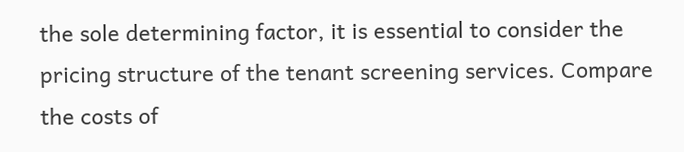the sole determining factor, it is essential to consider the pricing structure of the tenant screening services. Compare the costs of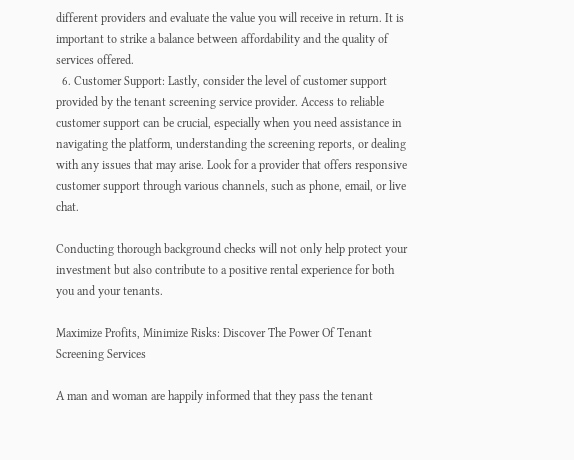different providers and evaluate the value you will receive in return. It is important to strike a balance between affordability and the quality of services offered.
  6. Customer Support: Lastly, consider the level of customer support provided by the tenant screening service provider. Access to reliable customer support can be crucial, especially when you need assistance in navigating the platform, understanding the screening reports, or dealing with any issues that may arise. Look for a provider that offers responsive customer support through various channels, such as phone, email, or live chat.

Conducting thorough background checks will not only help protect your investment but also contribute to a positive rental experience for both you and your tenants.

Maximize Profits, Minimize Risks: Discover The Power Of Tenant Screening Services

A man and woman are happily informed that they pass the tenant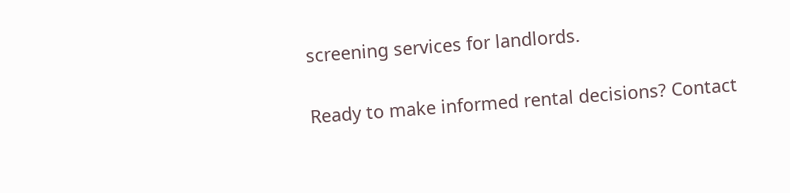screening services for landlords.

Ready to make informed rental decisions? Contact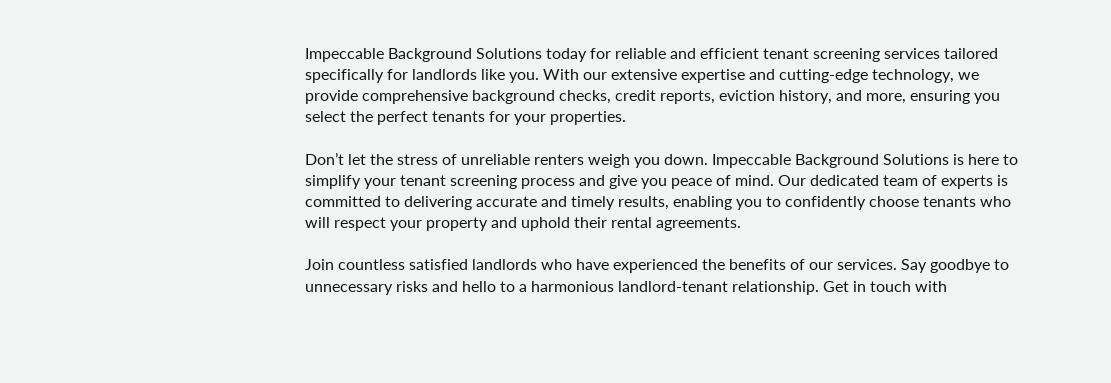Impeccable Background Solutions today for reliable and efficient tenant screening services tailored specifically for landlords like you. With our extensive expertise and cutting-edge technology, we provide comprehensive background checks, credit reports, eviction history, and more, ensuring you select the perfect tenants for your properties.

Don’t let the stress of unreliable renters weigh you down. Impeccable Background Solutions is here to simplify your tenant screening process and give you peace of mind. Our dedicated team of experts is committed to delivering accurate and timely results, enabling you to confidently choose tenants who will respect your property and uphold their rental agreements.

Join countless satisfied landlords who have experienced the benefits of our services. Say goodbye to unnecessary risks and hello to a harmonious landlord-tenant relationship. Get in touch with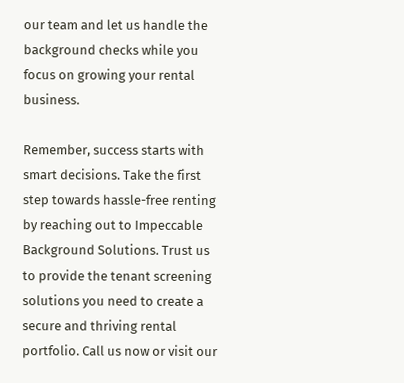our team and let us handle the background checks while you focus on growing your rental business.

Remember, success starts with smart decisions. Take the first step towards hassle-free renting by reaching out to Impeccable Background Solutions. Trust us to provide the tenant screening solutions you need to create a secure and thriving rental portfolio. Call us now or visit our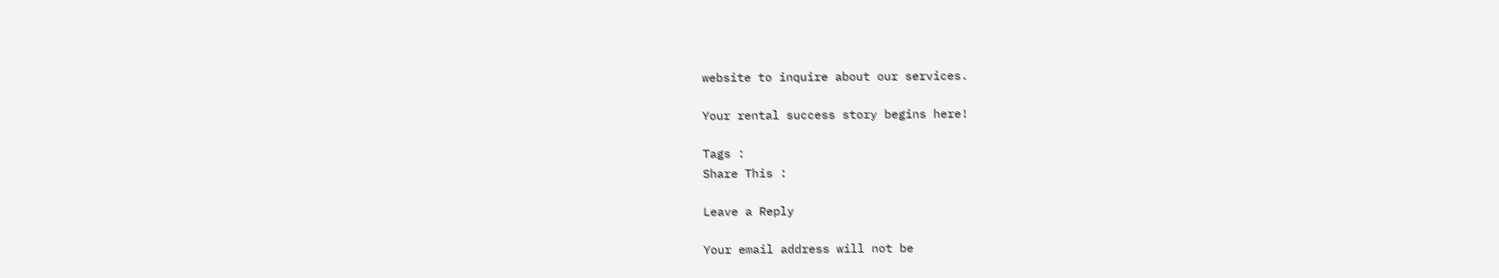website to inquire about our services.

Your rental success story begins here!

Tags :
Share This :

Leave a Reply

Your email address will not be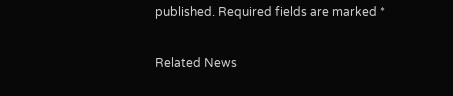published. Required fields are marked *

Related News